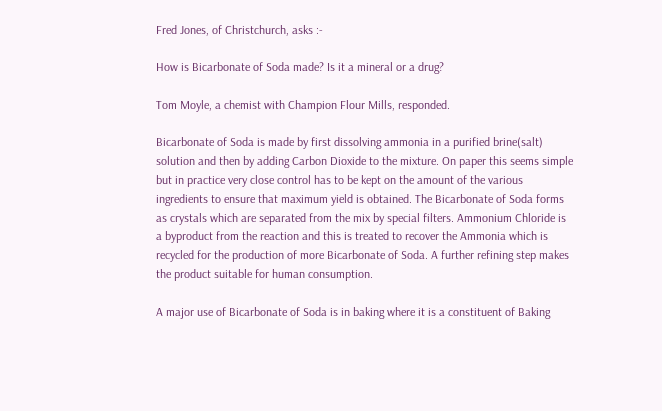Fred Jones, of Christchurch, asks :-

How is Bicarbonate of Soda made? Is it a mineral or a drug?

Tom Moyle, a chemist with Champion Flour Mills, responded.

Bicarbonate of Soda is made by first dissolving ammonia in a purified brine(salt) solution and then by adding Carbon Dioxide to the mixture. On paper this seems simple but in practice very close control has to be kept on the amount of the various ingredients to ensure that maximum yield is obtained. The Bicarbonate of Soda forms as crystals which are separated from the mix by special filters. Ammonium Chloride is a byproduct from the reaction and this is treated to recover the Ammonia which is recycled for the production of more Bicarbonate of Soda. A further refining step makes the product suitable for human consumption.

A major use of Bicarbonate of Soda is in baking where it is a constituent of Baking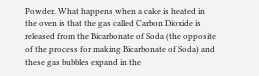Powder. What happens when a cake is heated in the oven is that the gas called Carbon Dioxide is released from the Bicarbonate of Soda (the opposite of the process for making Bicarbonate of Soda) and these gas bubbles expand in the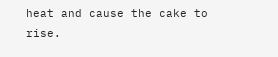heat and cause the cake to rise.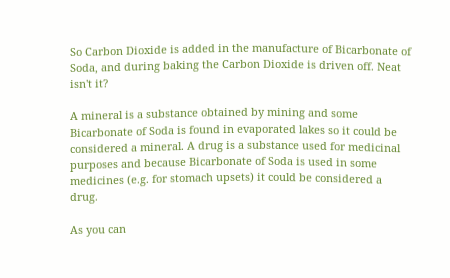So Carbon Dioxide is added in the manufacture of Bicarbonate of Soda, and during baking the Carbon Dioxide is driven off. Neat isn't it?

A mineral is a substance obtained by mining and some Bicarbonate of Soda is found in evaporated lakes so it could be considered a mineral. A drug is a substance used for medicinal purposes and because Bicarbonate of Soda is used in some medicines (e.g. for stomach upsets) it could be considered a drug.

As you can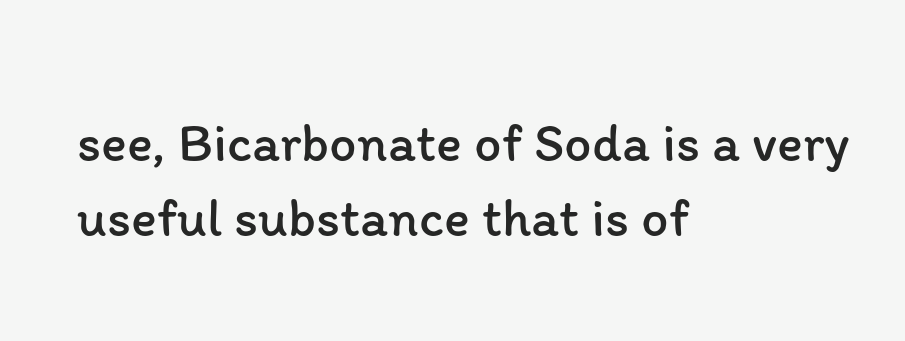see, Bicarbonate of Soda is a very useful substance that is of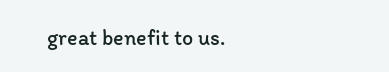great benefit to us.